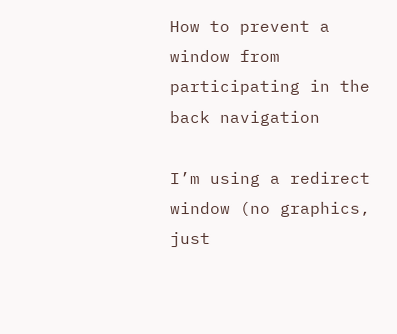How to prevent a window from participating in the back navigation

I’m using a redirect window (no graphics, just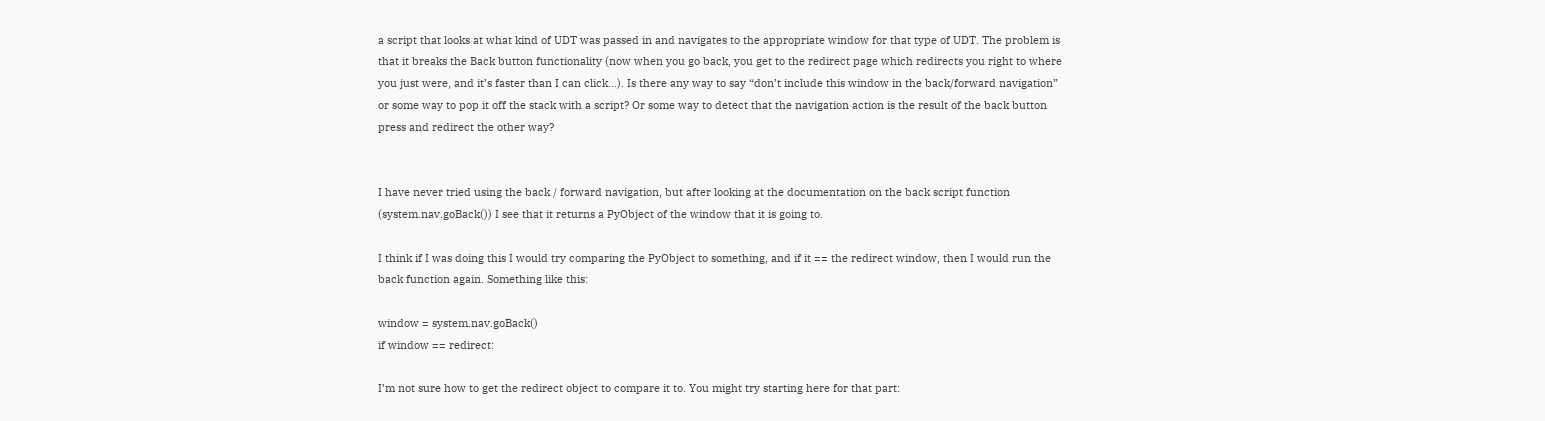a script that looks at what kind of UDT was passed in and navigates to the appropriate window for that type of UDT. The problem is that it breaks the Back button functionality (now when you go back, you get to the redirect page which redirects you right to where you just were, and it’s faster than I can click…). Is there any way to say “don’t include this window in the back/forward navigation” or some way to pop it off the stack with a script? Or some way to detect that the navigation action is the result of the back button press and redirect the other way?


I have never tried using the back / forward navigation, but after looking at the documentation on the back script function (system.nav.goBack()) I see that it returns a PyObject of the window that it is going to.

I think if I was doing this I would try comparing the PyObject to something, and if it == the redirect window, then I would run the back function again. Something like this:

window = system.nav.goBack()
if window == redirect:

I’m not sure how to get the redirect object to compare it to. You might try starting here for that part: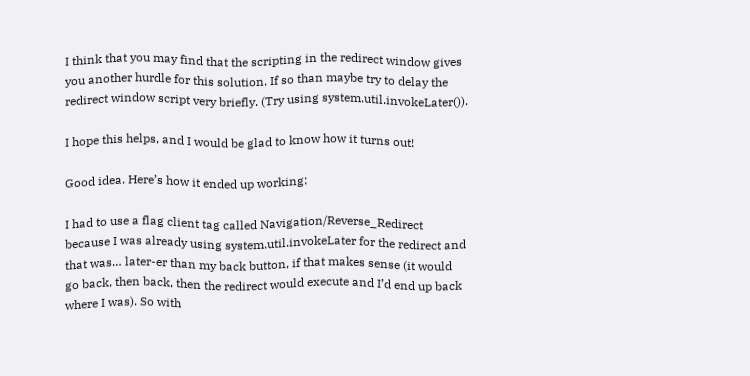I think that you may find that the scripting in the redirect window gives you another hurdle for this solution. If so than maybe try to delay the redirect window script very briefly. (Try using system.util.invokeLater()).

I hope this helps, and I would be glad to know how it turns out!

Good idea. Here’s how it ended up working:

I had to use a flag client tag called Navigation/Reverse_Redirect because I was already using system.util.invokeLater for the redirect and that was… later-er than my back button, if that makes sense (it would go back, then back, then the redirect would execute and I’d end up back where I was). So with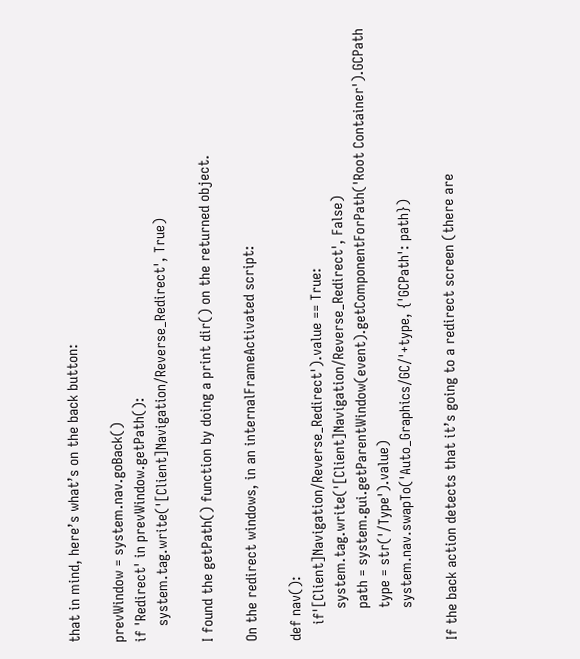that in mind, here’s what’s on the back button:

prevWindow = system.nav.goBack()
if 'Redirect' in prevWindow.getPath():
    system.tag.write('[Client]Navigation/Reverse_Redirect', True)

I found the getPath() function by doing a print dir() on the returned object.

On the redirect windows, in an internalFrameActivated script:

def nav():
    if'[Client]Navigation/Reverse_Redirect').value == True:
        system.tag.write('[Client]Navigation/Reverse_Redirect', False)
        path = system.gui.getParentWindow(event).getComponentForPath('Root Container').GCPath
        type = str('/Type').value)
        system.nav.swapTo('Auto_Graphics/GC/'+type, {'GCPath': path})

If the back action detects that it’s going to a redirect screen (there are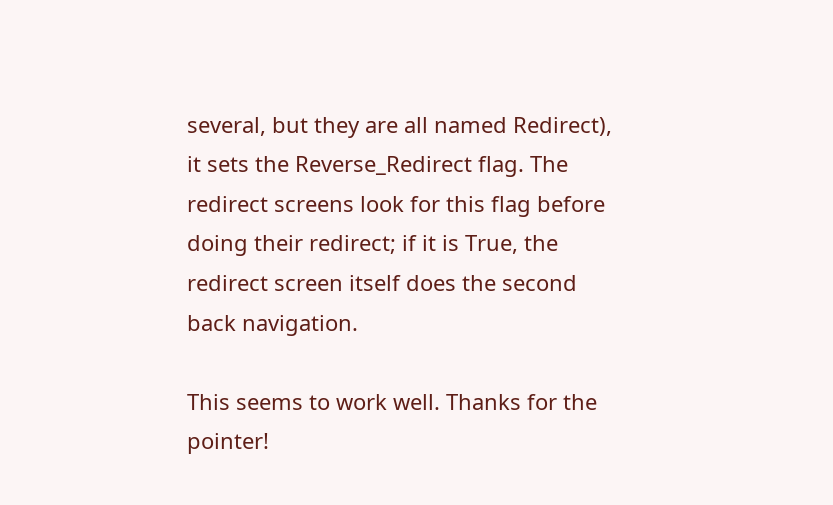several, but they are all named Redirect), it sets the Reverse_Redirect flag. The redirect screens look for this flag before doing their redirect; if it is True, the redirect screen itself does the second back navigation.

This seems to work well. Thanks for the pointer!